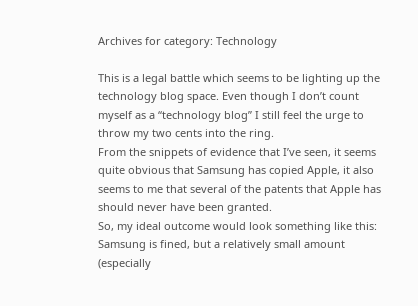Archives for category: Technology

This is a legal battle which seems to be lighting up the technology blog space. Even though I don’t count myself as a “technology blog” I still feel the urge to throw my two cents into the ring.
From the snippets of evidence that I’ve seen, it seems quite obvious that Samsung has copied Apple, it also seems to me that several of the patents that Apple has should never have been granted.
So, my ideal outcome would look something like this: Samsung is fined, but a relatively small amount (especially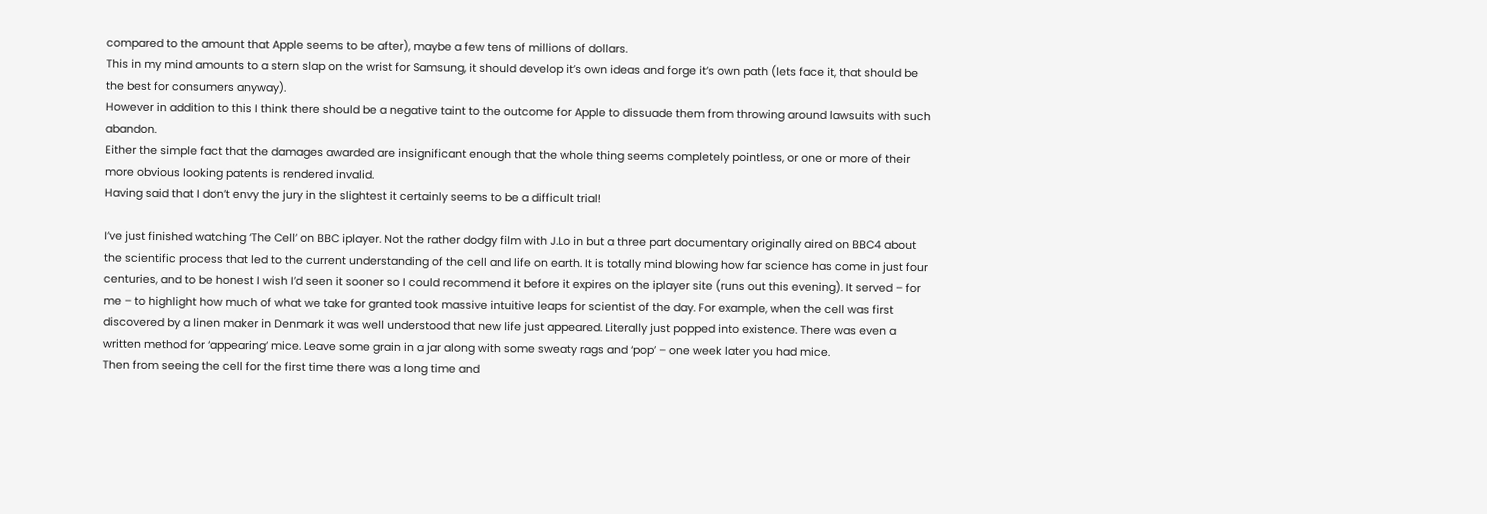compared to the amount that Apple seems to be after), maybe a few tens of millions of dollars.
This in my mind amounts to a stern slap on the wrist for Samsung, it should develop it’s own ideas and forge it’s own path (lets face it, that should be the best for consumers anyway).
However in addition to this I think there should be a negative taint to the outcome for Apple to dissuade them from throwing around lawsuits with such abandon.
Either the simple fact that the damages awarded are insignificant enough that the whole thing seems completely pointless, or one or more of their more obvious looking patents is rendered invalid.
Having said that I don’t envy the jury in the slightest it certainly seems to be a difficult trial!

I’ve just finished watching ‘The Cell’ on BBC iplayer. Not the rather dodgy film with J.Lo in but a three part documentary originally aired on BBC4 about the scientific process that led to the current understanding of the cell and life on earth. It is totally mind blowing how far science has come in just four centuries, and to be honest I wish I’d seen it sooner so I could recommend it before it expires on the iplayer site (runs out this evening). It served – for me – to highlight how much of what we take for granted took massive intuitive leaps for scientist of the day. For example, when the cell was first discovered by a linen maker in Denmark it was well understood that new life just appeared. Literally just popped into existence. There was even a written method for ‘appearing’ mice. Leave some grain in a jar along with some sweaty rags and ‘pop’ – one week later you had mice.
Then from seeing the cell for the first time there was a long time and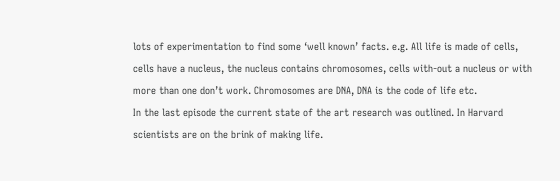lots of experimentation to find some ‘well known’ facts. e.g. All life is made of cells, cells have a nucleus, the nucleus contains chromosomes, cells with-out a nucleus or with more than one don’t work. Chromosomes are DNA, DNA is the code of life etc.
In the last episode the current state of the art research was outlined. In Harvard scientists are on the brink of making life.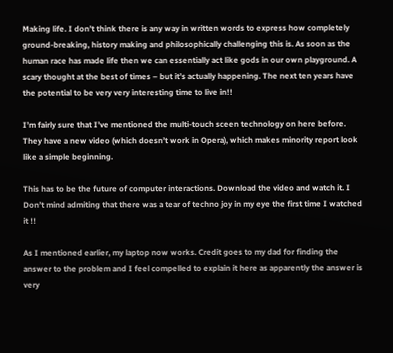Making life. I don’t think there is any way in written words to express how completely ground-breaking, history making and philosophically challenging this is. As soon as the human race has made life then we can essentially act like gods in our own playground. A scary thought at the best of times – but it’s actually happening. The next ten years have the potential to be very very interesting time to live in!!

I’m fairly sure that I’ve mentioned the multi-touch sceen technology on here before. They have a new video (which doesn’t work in Opera), which makes minority report look like a simple beginning.

This has to be the future of computer interactions. Download the video and watch it. I Don’t mind admiting that there was a tear of techno joy in my eye the first time I watched it !!

As I mentioned earlier, my laptop now works. Credit goes to my dad for finding the answer to the problem and I feel compelled to explain it here as apparently the answer is very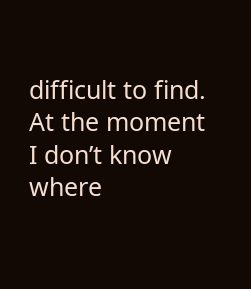difficult to find.
At the moment I don’t know where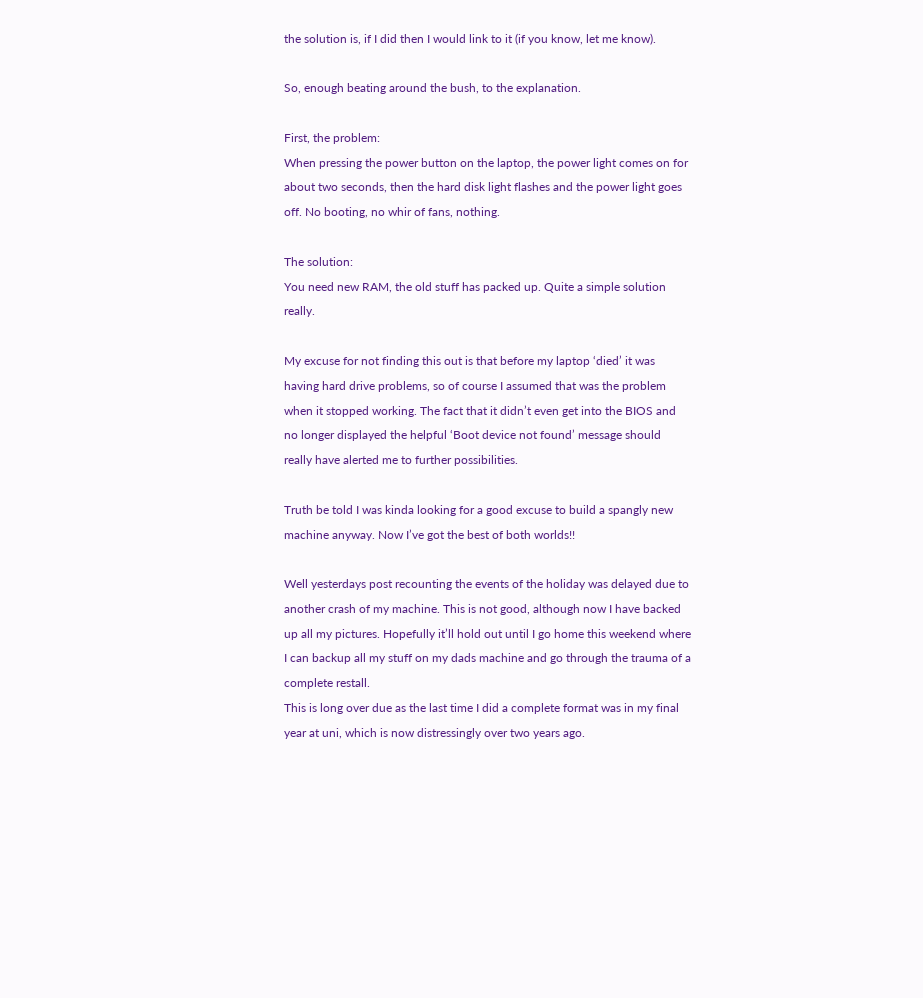the solution is, if I did then I would link to it (if you know, let me know).

So, enough beating around the bush, to the explanation.

First, the problem:
When pressing the power button on the laptop, the power light comes on for about two seconds, then the hard disk light flashes and the power light goes off. No booting, no whir of fans, nothing.

The solution:
You need new RAM, the old stuff has packed up. Quite a simple solution really.

My excuse for not finding this out is that before my laptop ‘died’ it was having hard drive problems, so of course I assumed that was the problem when it stopped working. The fact that it didn’t even get into the BIOS and no longer displayed the helpful ‘Boot device not found’ message should really have alerted me to further possibilities.

Truth be told I was kinda looking for a good excuse to build a spangly new machine anyway. Now I’ve got the best of both worlds!!

Well yesterdays post recounting the events of the holiday was delayed due to another crash of my machine. This is not good, although now I have backed up all my pictures. Hopefully it’ll hold out until I go home this weekend where I can backup all my stuff on my dads machine and go through the trauma of a complete restall.
This is long over due as the last time I did a complete format was in my final year at uni, which is now distressingly over two years ago.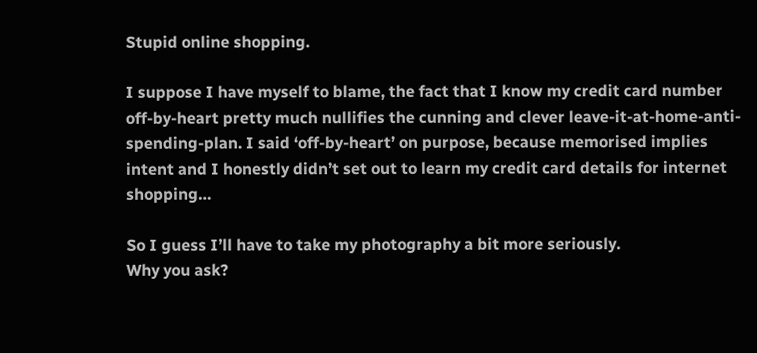Stupid online shopping.

I suppose I have myself to blame, the fact that I know my credit card number off-by-heart pretty much nullifies the cunning and clever leave-it-at-home-anti-spending-plan. I said ‘off-by-heart’ on purpose, because memorised implies intent and I honestly didn’t set out to learn my credit card details for internet shopping…

So I guess I’ll have to take my photography a bit more seriously.
Why you ask?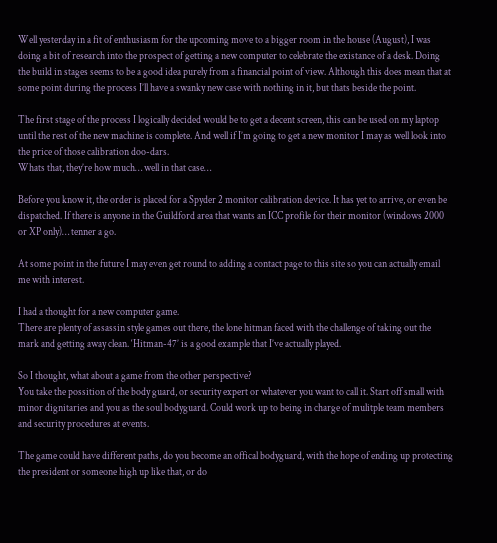Well yesterday in a fit of enthusiasm for the upcoming move to a bigger room in the house (August), I was doing a bit of research into the prospect of getting a new computer to celebrate the existance of a desk. Doing the build in stages seems to be a good idea purely from a financial point of view. Although this does mean that at some point during the process I’ll have a swanky new case with nothing in it, but thats beside the point.

The first stage of the process I logically decided would be to get a decent screen, this can be used on my laptop until the rest of the new machine is complete. And well if I’m going to get a new monitor I may as well look into the price of those calibration doo-dars.
Whats that, they’re how much… well in that case…

Before you know it, the order is placed for a Spyder 2 monitor calibration device. It has yet to arrive, or even be dispatched. If there is anyone in the Guildford area that wants an ICC profile for their monitor (windows 2000 or XP only)… tenner a go.

At some point in the future I may even get round to adding a contact page to this site so you can actually email me with interest.

I had a thought for a new computer game.
There are plenty of assassin style games out there, the lone hitman faced with the challenge of taking out the mark and getting away clean. ‘Hitman-47’ is a good example that I’ve actually played.

So I thought, what about a game from the other perspective?
You take the possition of the body guard, or security expert or whatever you want to call it. Start off small with minor dignitaries and you as the soul bodyguard. Could work up to being in charge of mulitple team members and security procedures at events.

The game could have different paths, do you become an offical bodyguard, with the hope of ending up protecting the president or someone high up like that, or do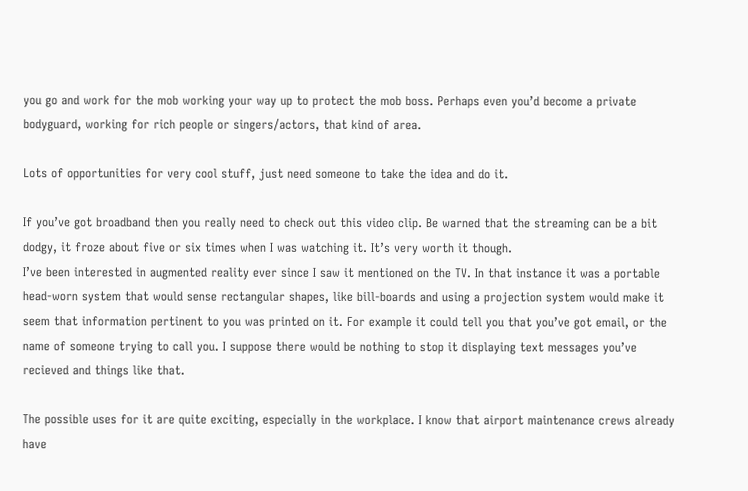you go and work for the mob working your way up to protect the mob boss. Perhaps even you’d become a private bodyguard, working for rich people or singers/actors, that kind of area.

Lots of opportunities for very cool stuff, just need someone to take the idea and do it.

If you’ve got broadband then you really need to check out this video clip. Be warned that the streaming can be a bit dodgy, it froze about five or six times when I was watching it. It’s very worth it though.
I’ve been interested in augmented reality ever since I saw it mentioned on the TV. In that instance it was a portable head-worn system that would sense rectangular shapes, like bill-boards and using a projection system would make it seem that information pertinent to you was printed on it. For example it could tell you that you’ve got email, or the name of someone trying to call you. I suppose there would be nothing to stop it displaying text messages you’ve recieved and things like that.

The possible uses for it are quite exciting, especially in the workplace. I know that airport maintenance crews already have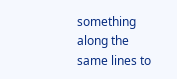something along the same lines to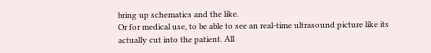bring up schematics and the like.
Or for medical use, to be able to see an real-time ultrasound picture like its actually cut into the patient. All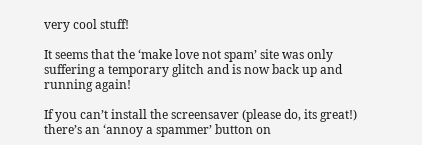very cool stuff!

It seems that the ‘make love not spam’ site was only suffering a temporary glitch and is now back up and running again!

If you can’t install the screensaver (please do, its great!) there’s an ‘annoy a spammer’ button on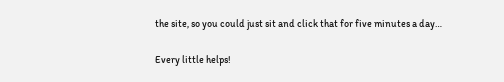the site, so you could just sit and click that for five minutes a day…

Every little helps!